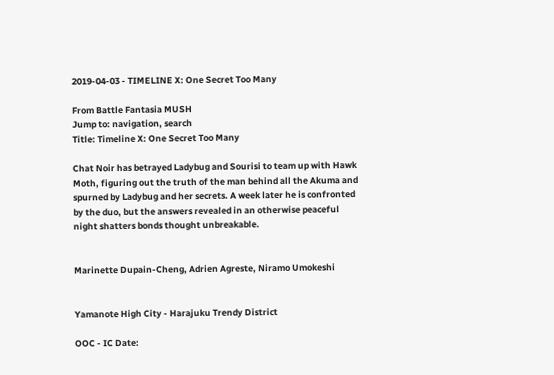2019-04-03 - TIMELINE X: One Secret Too Many

From Battle Fantasia MUSH
Jump to: navigation, search
Title: Timeline X: One Secret Too Many

Chat Noir has betrayed Ladybug and Sourisi to team up with Hawk Moth, figuring out the truth of the man behind all the Akuma and spurned by Ladybug and her secrets. A week later he is confronted by the duo, but the answers revealed in an otherwise peaceful night shatters bonds thought unbreakable.


Marinette Dupain-Cheng, Adrien Agreste, Niramo Umokeshi


Yamanote High City - Harajuku Trendy District

OOC - IC Date: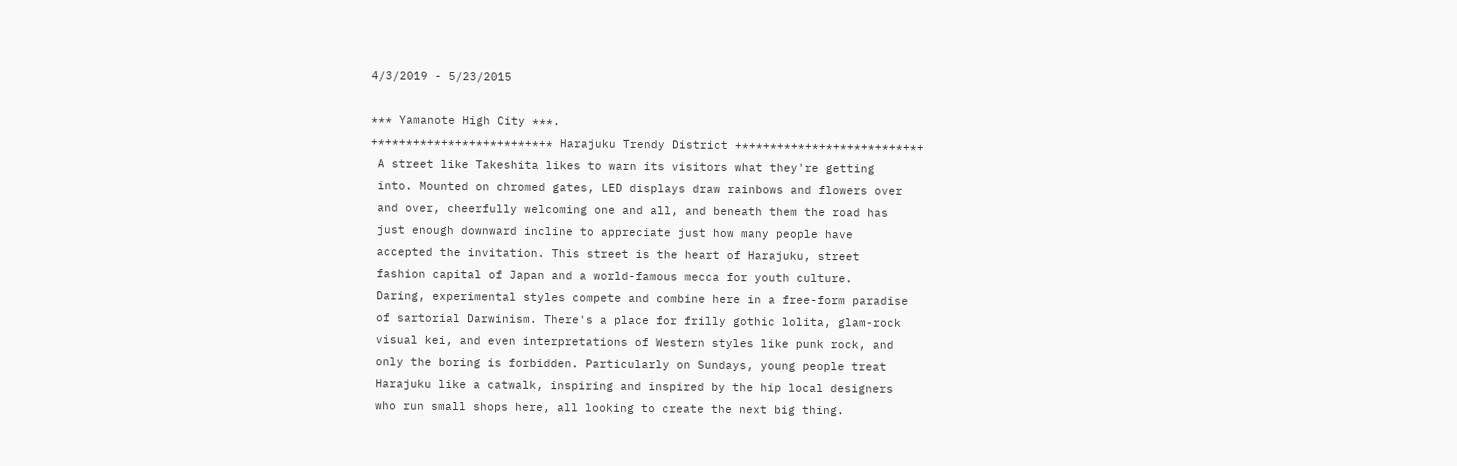4/3/2019 - 5/23/2015

*** Yamanote High City ***.
+*+*+*+*+*+*+*+*+*+*+*+*+* Harajuku Trendy District +*+*+*+*+*+*+*+*+*+*+*+*+*+
 A street like Takeshita likes to warn its visitors what they're getting
 into. Mounted on chromed gates, LED displays draw rainbows and flowers over
 and over, cheerfully welcoming one and all, and beneath them the road has
 just enough downward incline to appreciate just how many people have
 accepted the invitation. This street is the heart of Harajuku, street
 fashion capital of Japan and a world-famous mecca for youth culture.
 Daring, experimental styles compete and combine here in a free-form paradise
 of sartorial Darwinism. There's a place for frilly gothic lolita, glam-rock
 visual kei, and even interpretations of Western styles like punk rock, and
 only the boring is forbidden. Particularly on Sundays, young people treat
 Harajuku like a catwalk, inspiring and inspired by the hip local designers
 who run small shops here, all looking to create the next big thing.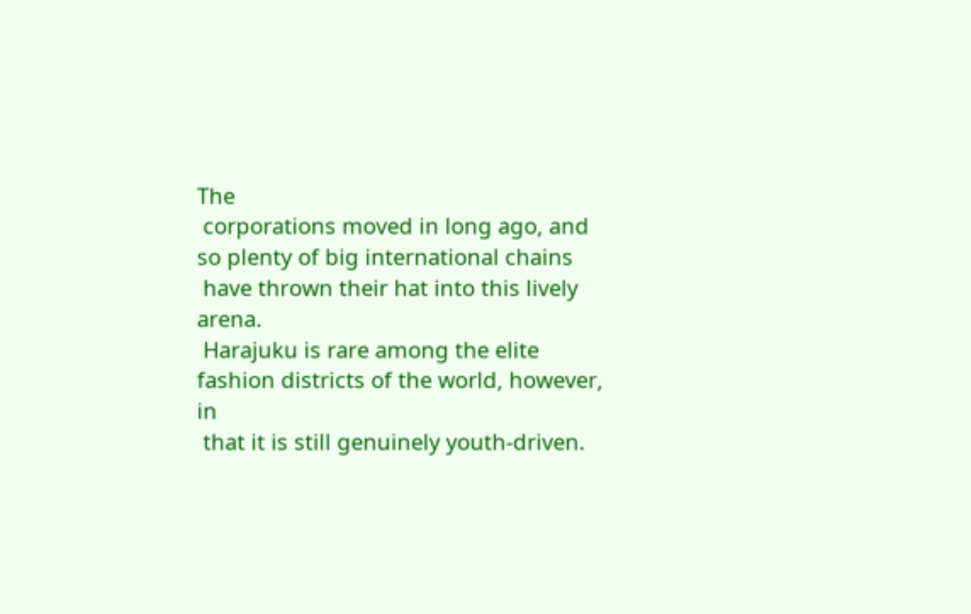The
 corporations moved in long ago, and so plenty of big international chains
 have thrown their hat into this lively arena.
 Harajuku is rare among the elite fashion districts of the world, however, in
 that it is still genuinely youth-driven.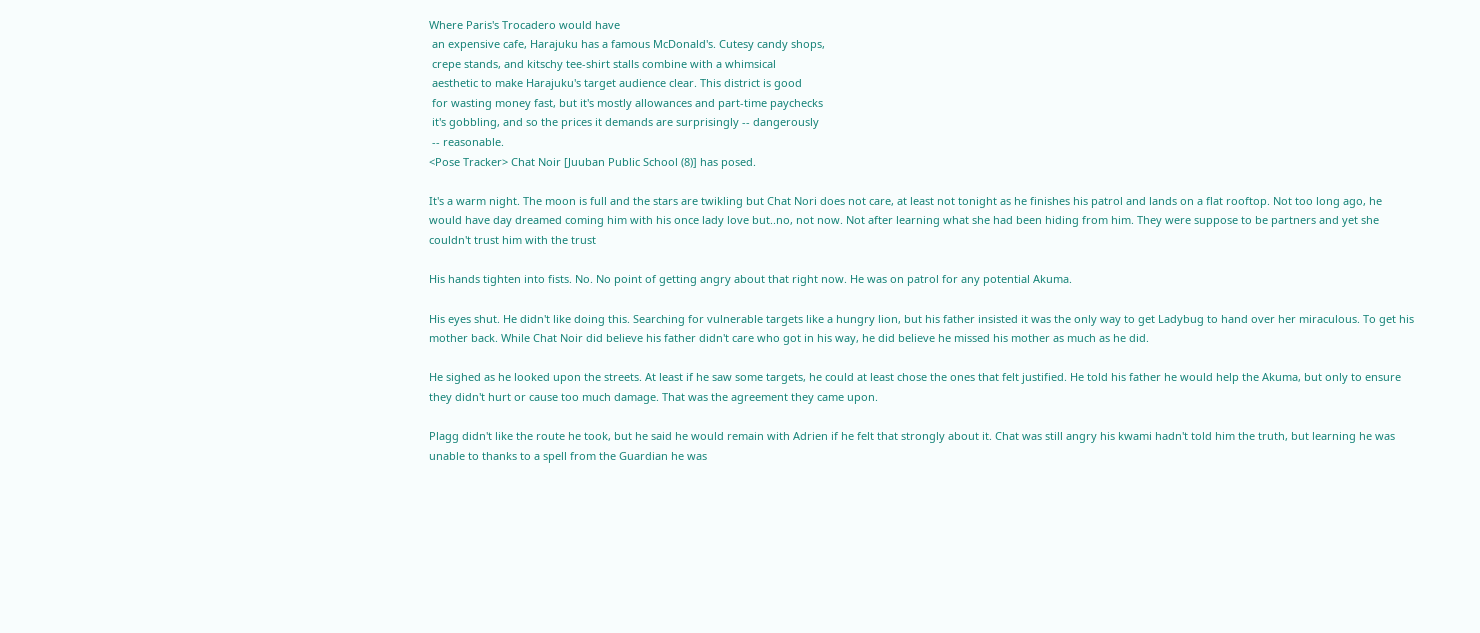Where Paris's Trocadero would have
 an expensive cafe, Harajuku has a famous McDonald's. Cutesy candy shops,
 crepe stands, and kitschy tee-shirt stalls combine with a whimsical
 aesthetic to make Harajuku's target audience clear. This district is good
 for wasting money fast, but it's mostly allowances and part-time paychecks
 it's gobbling, and so the prices it demands are surprisingly -- dangerously
 -- reasonable.
<Pose Tracker> Chat Noir [Juuban Public School (8)] has posed.

It's a warm night. The moon is full and the stars are twikling but Chat Nori does not care, at least not tonight as he finishes his patrol and lands on a flat rooftop. Not too long ago, he would have day dreamed coming him with his once lady love but..no, not now. Not after learning what she had been hiding from him. They were suppose to be partners and yet she couldn't trust him with the trust

His hands tighten into fists. No. No point of getting angry about that right now. He was on patrol for any potential Akuma.

His eyes shut. He didn't like doing this. Searching for vulnerable targets like a hungry lion, but his father insisted it was the only way to get Ladybug to hand over her miraculous. To get his mother back. While Chat Noir did believe his father didn't care who got in his way, he did believe he missed his mother as much as he did.

He sighed as he looked upon the streets. At least if he saw some targets, he could at least chose the ones that felt justified. He told his father he would help the Akuma, but only to ensure they didn't hurt or cause too much damage. That was the agreement they came upon.

Plagg didn't like the route he took, but he said he would remain with Adrien if he felt that strongly about it. Chat was still angry his kwami hadn't told him the truth, but learning he was unable to thanks to a spell from the Guardian he was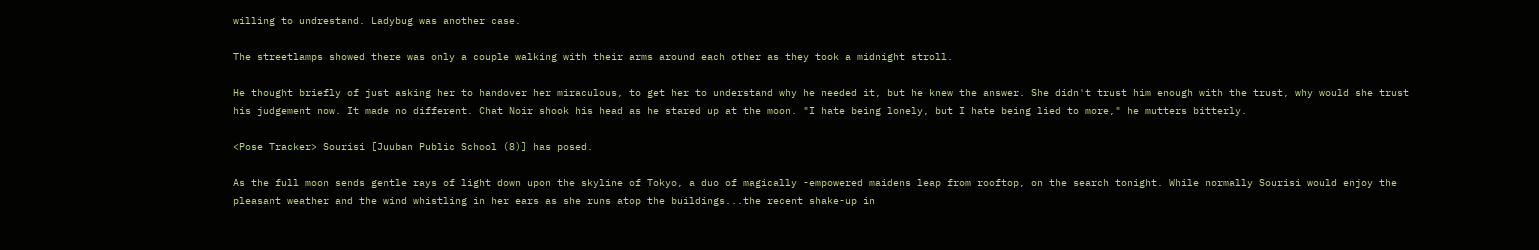willing to undrestand. Ladybug was another case.

The streetlamps showed there was only a couple walking with their arms around each other as they took a midnight stroll.

He thought briefly of just asking her to handover her miraculous, to get her to understand why he needed it, but he knew the answer. She didn't trust him enough with the trust, why would she trust his judgement now. It made no different. Chat Noir shook his head as he stared up at the moon. "I hate being lonely, but I hate being lied to more," he mutters bitterly.

<Pose Tracker> Sourisi [Juuban Public School (8)] has posed.

As the full moon sends gentle rays of light down upon the skyline of Tokyo, a duo of magically -empowered maidens leap from rooftop, on the search tonight. While normally Sourisi would enjoy the pleasant weather and the wind whistling in her ears as she runs atop the buildings...the recent shake-up in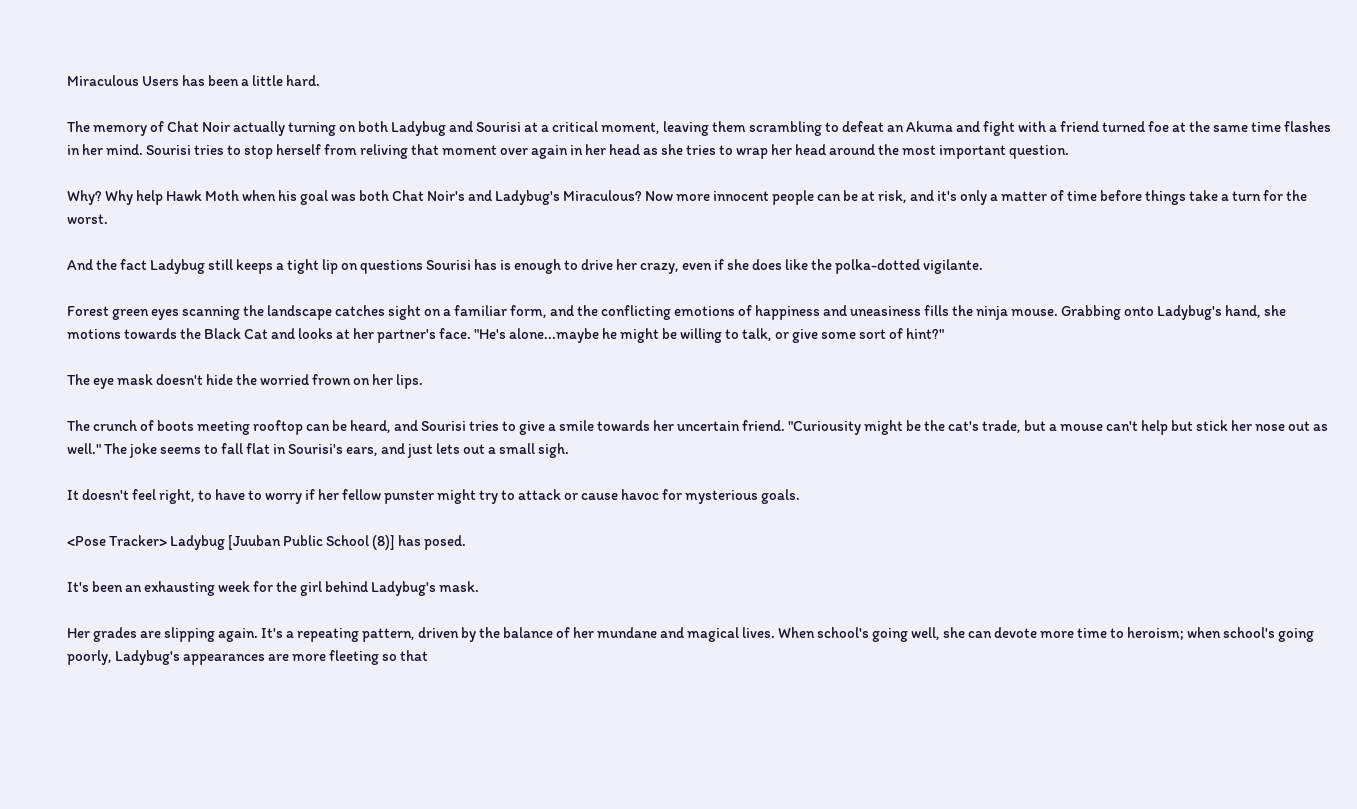Miraculous Users has been a little hard.

The memory of Chat Noir actually turning on both Ladybug and Sourisi at a critical moment, leaving them scrambling to defeat an Akuma and fight with a friend turned foe at the same time flashes in her mind. Sourisi tries to stop herself from reliving that moment over again in her head as she tries to wrap her head around the most important question.

Why? Why help Hawk Moth when his goal was both Chat Noir's and Ladybug's Miraculous? Now more innocent people can be at risk, and it's only a matter of time before things take a turn for the worst.

And the fact Ladybug still keeps a tight lip on questions Sourisi has is enough to drive her crazy, even if she does like the polka-dotted vigilante.

Forest green eyes scanning the landscape catches sight on a familiar form, and the conflicting emotions of happiness and uneasiness fills the ninja mouse. Grabbing onto Ladybug's hand, she motions towards the Black Cat and looks at her partner's face. "He's alone...maybe he might be willing to talk, or give some sort of hint?"

The eye mask doesn't hide the worried frown on her lips.

The crunch of boots meeting rooftop can be heard, and Sourisi tries to give a smile towards her uncertain friend. "Curiousity might be the cat's trade, but a mouse can't help but stick her nose out as well." The joke seems to fall flat in Sourisi's ears, and just lets out a small sigh.

It doesn't feel right, to have to worry if her fellow punster might try to attack or cause havoc for mysterious goals.

<Pose Tracker> Ladybug [Juuban Public School (8)] has posed.

It's been an exhausting week for the girl behind Ladybug's mask.

Her grades are slipping again. It's a repeating pattern, driven by the balance of her mundane and magical lives. When school's going well, she can devote more time to heroism; when school's going poorly, Ladybug's appearances are more fleeting so that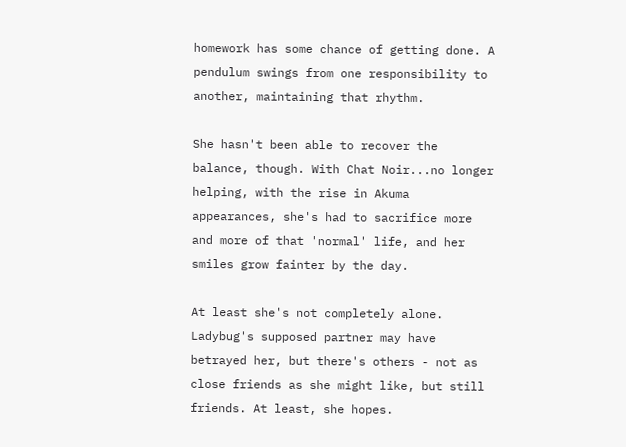homework has some chance of getting done. A pendulum swings from one responsibility to another, maintaining that rhythm.

She hasn't been able to recover the balance, though. With Chat Noir...no longer helping, with the rise in Akuma appearances, she's had to sacrifice more and more of that 'normal' life, and her smiles grow fainter by the day.

At least she's not completely alone. Ladybug's supposed partner may have betrayed her, but there's others - not as close friends as she might like, but still friends. At least, she hopes.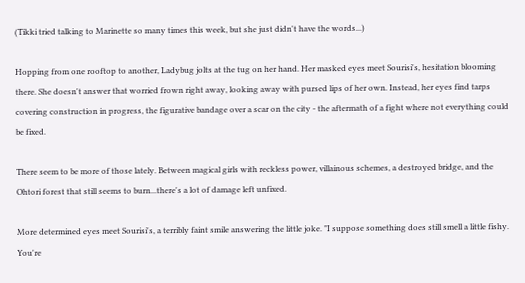(Tikki tried talking to Marinette so many times this week, but she just didn't have the words...)

Hopping from one rooftop to another, Ladybug jolts at the tug on her hand. Her masked eyes meet Sourisi's, hesitation blooming there. She doesn't answer that worried frown right away, looking away with pursed lips of her own. Instead, her eyes find tarps covering construction in progress, the figurative bandage over a scar on the city - the aftermath of a fight where not everything could be fixed.

There seem to be more of those lately. Between magical girls with reckless power, villainous schemes, a destroyed bridge, and the Ohtori forest that still seems to burn...there's a lot of damage left unfixed.

More determined eyes meet Sourisi's, a terribly faint smile answering the little joke. "I suppose something does still smell a little fishy. You're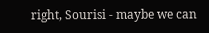right, Sourisi - maybe we can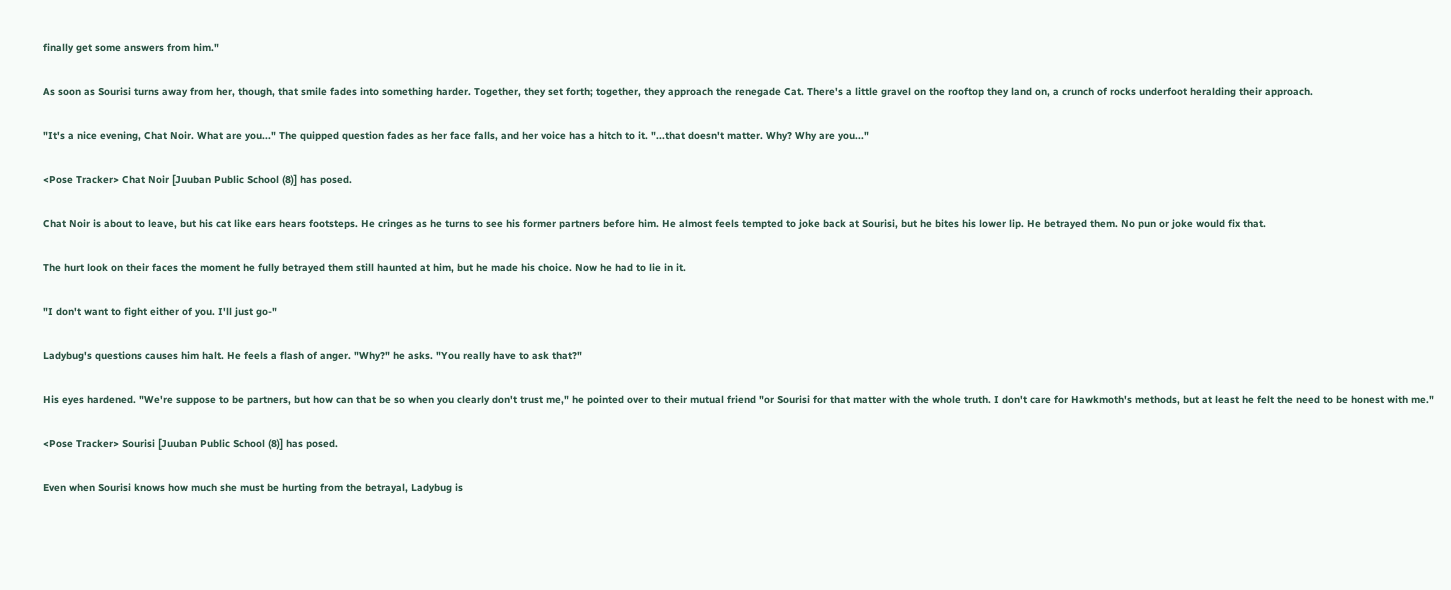finally get some answers from him."

As soon as Sourisi turns away from her, though, that smile fades into something harder. Together, they set forth; together, they approach the renegade Cat. There's a little gravel on the rooftop they land on, a crunch of rocks underfoot heralding their approach.

"It's a nice evening, Chat Noir. What are you..." The quipped question fades as her face falls, and her voice has a hitch to it. "...that doesn't matter. Why? Why are you..."

<Pose Tracker> Chat Noir [Juuban Public School (8)] has posed.

Chat Noir is about to leave, but his cat like ears hears footsteps. He cringes as he turns to see his former partners before him. He almost feels tempted to joke back at Sourisi, but he bites his lower lip. He betrayed them. No pun or joke would fix that.

The hurt look on their faces the moment he fully betrayed them still haunted at him, but he made his choice. Now he had to lie in it.

"I don't want to fight either of you. I'll just go-"

Ladybug's questions causes him halt. He feels a flash of anger. "Why?" he asks. "You really have to ask that?"

His eyes hardened. "We're suppose to be partners, but how can that be so when you clearly don't trust me," he pointed over to their mutual friend "or Sourisi for that matter with the whole truth. I don't care for Hawkmoth's methods, but at least he felt the need to be honest with me."

<Pose Tracker> Sourisi [Juuban Public School (8)] has posed.

Even when Sourisi knows how much she must be hurting from the betrayal, Ladybug is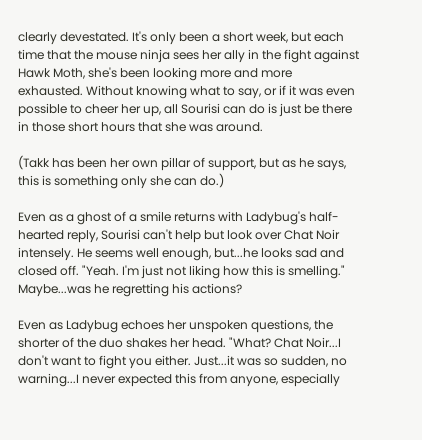clearly devestated. It's only been a short week, but each time that the mouse ninja sees her ally in the fight against Hawk Moth, she's been looking more and more exhausted. Without knowing what to say, or if it was even possible to cheer her up, all Sourisi can do is just be there in those short hours that she was around.

(Takk has been her own pillar of support, but as he says, this is something only she can do.)

Even as a ghost of a smile returns with Ladybug's half-hearted reply, Sourisi can't help but look over Chat Noir intensely. He seems well enough, but...he looks sad and closed off. "Yeah. I'm just not liking how this is smelling." Maybe...was he regretting his actions?

Even as Ladybug echoes her unspoken questions, the shorter of the duo shakes her head. "What? Chat Noir...I don't want to fight you either. Just...it was so sudden, no warning...I never expected this from anyone, especially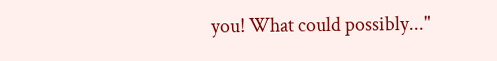you! What could possibly..."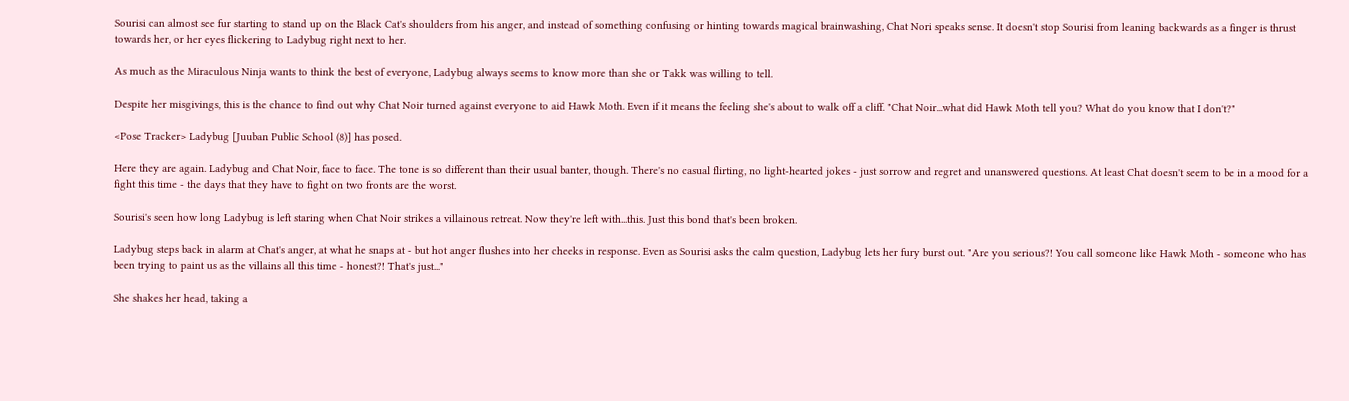Sourisi can almost see fur starting to stand up on the Black Cat's shoulders from his anger, and instead of something confusing or hinting towards magical brainwashing, Chat Nori speaks sense. It doesn't stop Sourisi from leaning backwards as a finger is thrust towards her, or her eyes flickering to Ladybug right next to her.

As much as the Miraculous Ninja wants to think the best of everyone, Ladybug always seems to know more than she or Takk was willing to tell.

Despite her misgivings, this is the chance to find out why Chat Noir turned against everyone to aid Hawk Moth. Even if it means the feeling she's about to walk off a cliff. "Chat Noir...what did Hawk Moth tell you? What do you know that I don't?"

<Pose Tracker> Ladybug [Juuban Public School (8)] has posed.

Here they are again. Ladybug and Chat Noir, face to face. The tone is so different than their usual banter, though. There's no casual flirting, no light-hearted jokes - just sorrow and regret and unanswered questions. At least Chat doesn't seem to be in a mood for a fight this time - the days that they have to fight on two fronts are the worst.

Sourisi's seen how long Ladybug is left staring when Chat Noir strikes a villainous retreat. Now they're left with...this. Just this bond that's been broken.

Ladybug steps back in alarm at Chat's anger, at what he snaps at - but hot anger flushes into her cheeks in response. Even as Sourisi asks the calm question, Ladybug lets her fury burst out. "Are you serious?! You call someone like Hawk Moth - someone who has been trying to paint us as the villains all this time - honest?! That's just..."

She shakes her head, taking a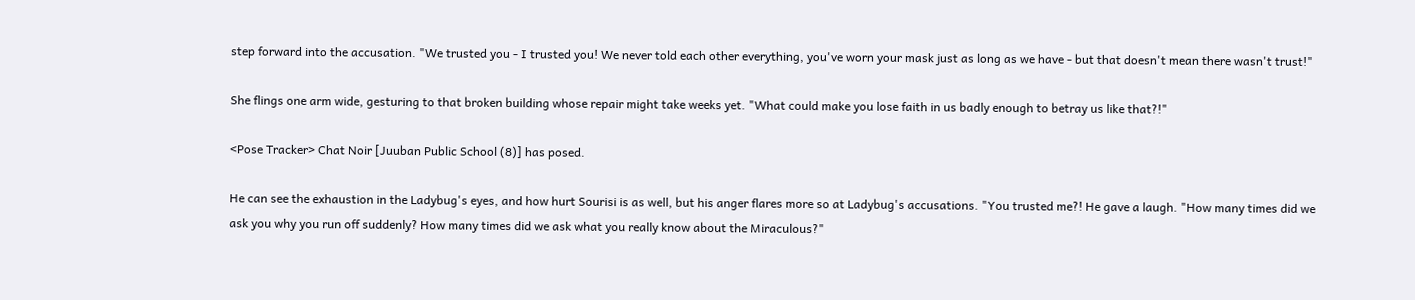step forward into the accusation. "We trusted you - I trusted you! We never told each other everything, you've worn your mask just as long as we have - but that doesn't mean there wasn't trust!"

She flings one arm wide, gesturing to that broken building whose repair might take weeks yet. "What could make you lose faith in us badly enough to betray us like that?!"

<Pose Tracker> Chat Noir [Juuban Public School (8)] has posed.

He can see the exhaustion in the Ladybug's eyes, and how hurt Sourisi is as well, but his anger flares more so at Ladybug's accusations. "You trusted me?! He gave a laugh. "How many times did we ask you why you run off suddenly? How many times did we ask what you really know about the Miraculous?"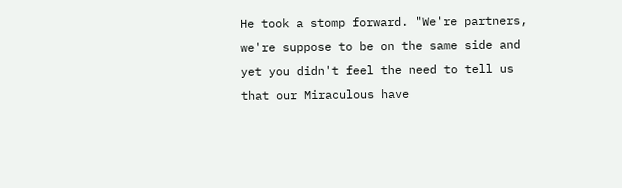He took a stomp forward. "We're partners, we're suppose to be on the same side and yet you didn't feel the need to tell us that our Miraculous have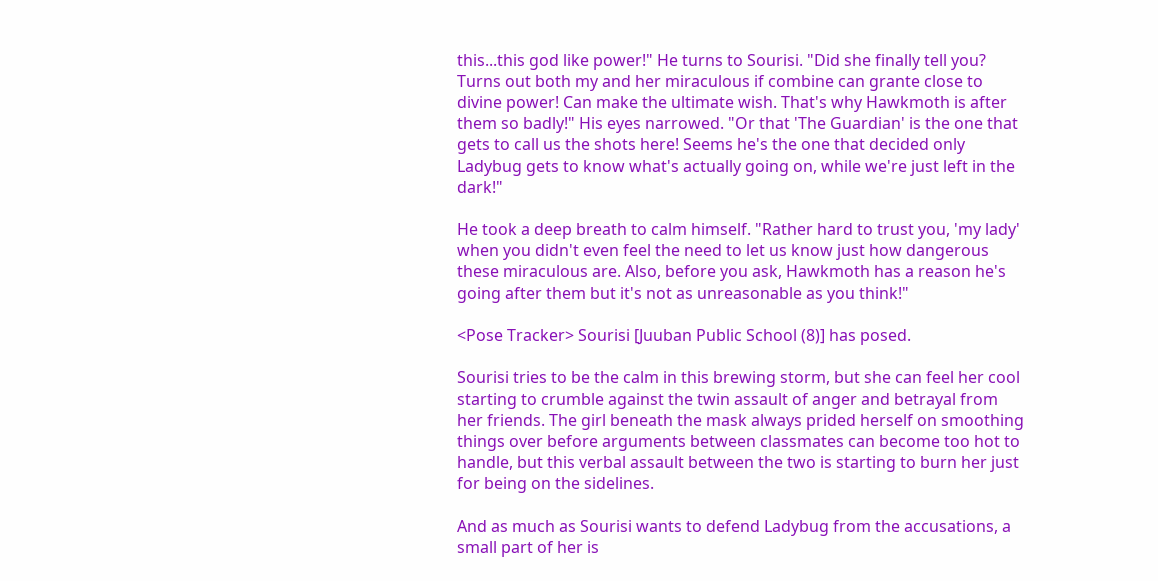this...this god like power!" He turns to Sourisi. "Did she finally tell you? Turns out both my and her miraculous if combine can grante close to divine power! Can make the ultimate wish. That's why Hawkmoth is after them so badly!" His eyes narrowed. "Or that 'The Guardian' is the one that gets to call us the shots here! Seems he's the one that decided only Ladybug gets to know what's actually going on, while we're just left in the dark!"

He took a deep breath to calm himself. "Rather hard to trust you, 'my lady' when you didn't even feel the need to let us know just how dangerous these miraculous are. Also, before you ask, Hawkmoth has a reason he's going after them but it's not as unreasonable as you think!"

<Pose Tracker> Sourisi [Juuban Public School (8)] has posed.

Sourisi tries to be the calm in this brewing storm, but she can feel her cool starting to crumble against the twin assault of anger and betrayal from her friends. The girl beneath the mask always prided herself on smoothing things over before arguments between classmates can become too hot to handle, but this verbal assault between the two is starting to burn her just for being on the sidelines.

And as much as Sourisi wants to defend Ladybug from the accusations, a small part of her is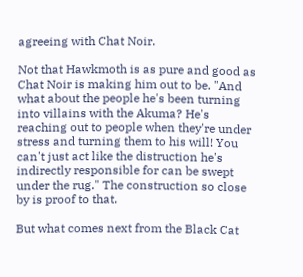agreeing with Chat Noir.

Not that Hawkmoth is as pure and good as Chat Noir is making him out to be. "And what about the people he's been turning into villains with the Akuma? He's reaching out to people when they're under stress and turning them to his will! You can't just act like the distruction he's indirectly responsible for can be swept under the rug." The construction so close by is proof to that.

But what comes next from the Black Cat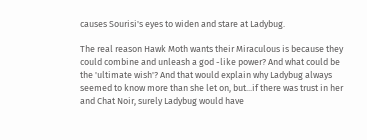causes Sourisi's eyes to widen and stare at Ladybug.

The real reason Hawk Moth wants their Miraculous is because they could combine and unleash a god -like power? And what could be the 'ultimate wish'? And that would explain why Ladybug always seemed to know more than she let on, but...if there was trust in her and Chat Noir, surely Ladybug would have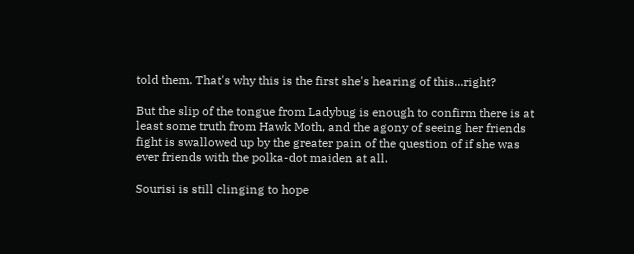told them. That's why this is the first she's hearing of this...right?

But the slip of the tongue from Ladybug is enough to confirm there is at least some truth from Hawk Moth, and the agony of seeing her friends fight is swallowed up by the greater pain of the question of if she was ever friends with the polka-dot maiden at all.

Sourisi is still clinging to hope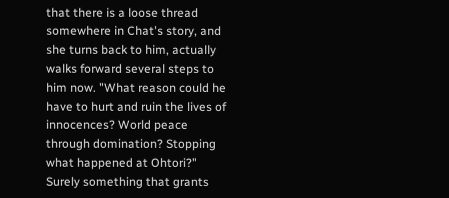that there is a loose thread somewhere in Chat's story, and she turns back to him, actually walks forward several steps to him now. "What reason could he have to hurt and ruin the lives of innocences? World peace through domination? Stopping what happened at Ohtori?" Surely something that grants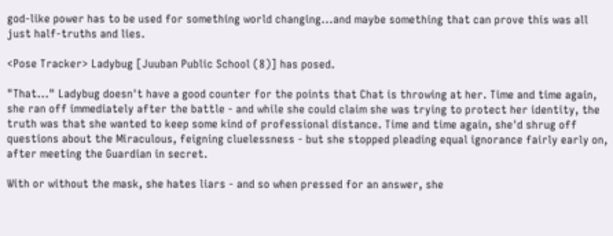god-like power has to be used for something world changing...and maybe something that can prove this was all just half-truths and lies.

<Pose Tracker> Ladybug [Juuban Public School (8)] has posed.

"That..." Ladybug doesn't have a good counter for the points that Chat is throwing at her. Time and time again, she ran off immediately after the battle - and while she could claim she was trying to protect her identity, the truth was that she wanted to keep some kind of professional distance. Time and time again, she'd shrug off questions about the Miraculous, feigning cluelessness - but she stopped pleading equal ignorance fairly early on, after meeting the Guardian in secret.

With or without the mask, she hates liars - and so when pressed for an answer, she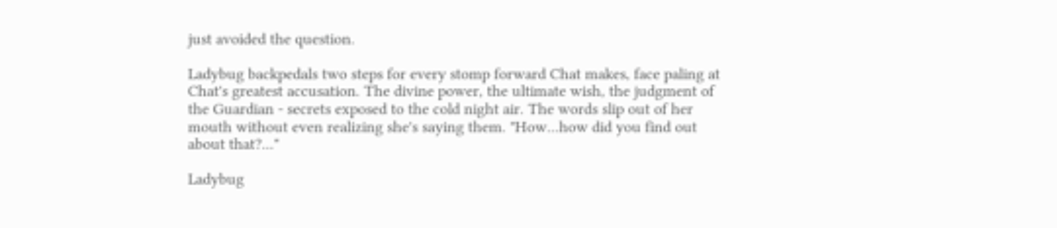just avoided the question.

Ladybug backpedals two steps for every stomp forward Chat makes, face paling at Chat's greatest accusation. The divine power, the ultimate wish, the judgment of the Guardian - secrets exposed to the cold night air. The words slip out of her mouth without even realizing she's saying them. "How...how did you find out about that?..."

Ladybug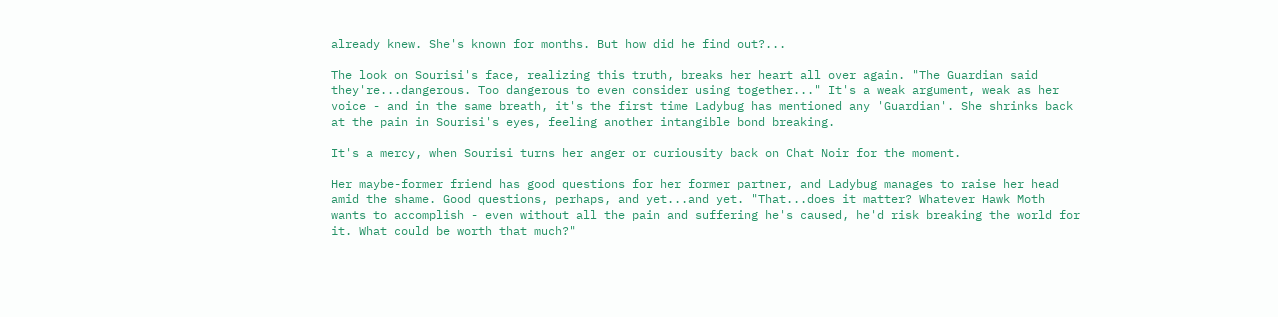already knew. She's known for months. But how did he find out?...

The look on Sourisi's face, realizing this truth, breaks her heart all over again. "The Guardian said they're...dangerous. Too dangerous to even consider using together..." It's a weak argument, weak as her voice - and in the same breath, it's the first time Ladybug has mentioned any 'Guardian'. She shrinks back at the pain in Sourisi's eyes, feeling another intangible bond breaking.

It's a mercy, when Sourisi turns her anger or curiousity back on Chat Noir for the moment.

Her maybe-former friend has good questions for her former partner, and Ladybug manages to raise her head amid the shame. Good questions, perhaps, and yet...and yet. "That...does it matter? Whatever Hawk Moth wants to accomplish - even without all the pain and suffering he's caused, he'd risk breaking the world for it. What could be worth that much?"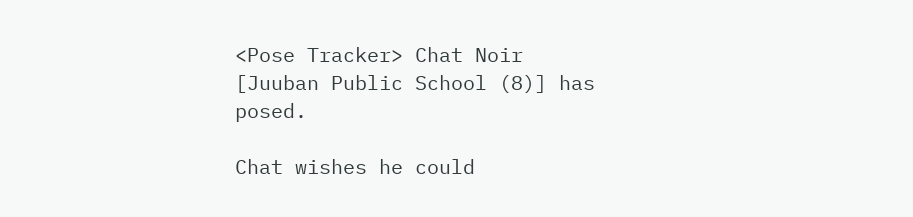<Pose Tracker> Chat Noir [Juuban Public School (8)] has posed.

Chat wishes he could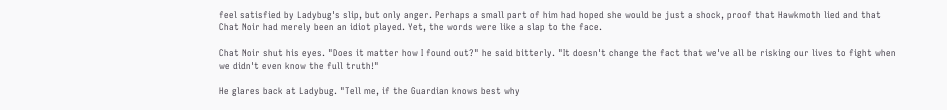feel satisfied by Ladybug's slip, but only anger. Perhaps a small part of him had hoped she would be just a shock, proof that Hawkmoth lied and that Chat Noir had merely been an idiot played. Yet, the words were like a slap to the face.

Chat Noir shut his eyes. "Does it matter how I found out?" he said bitterly. "It doesn't change the fact that we've all be risking our lives to fight when we didn't even know the full truth!"

He glares back at Ladybug. "Tell me, if the Guardian knows best why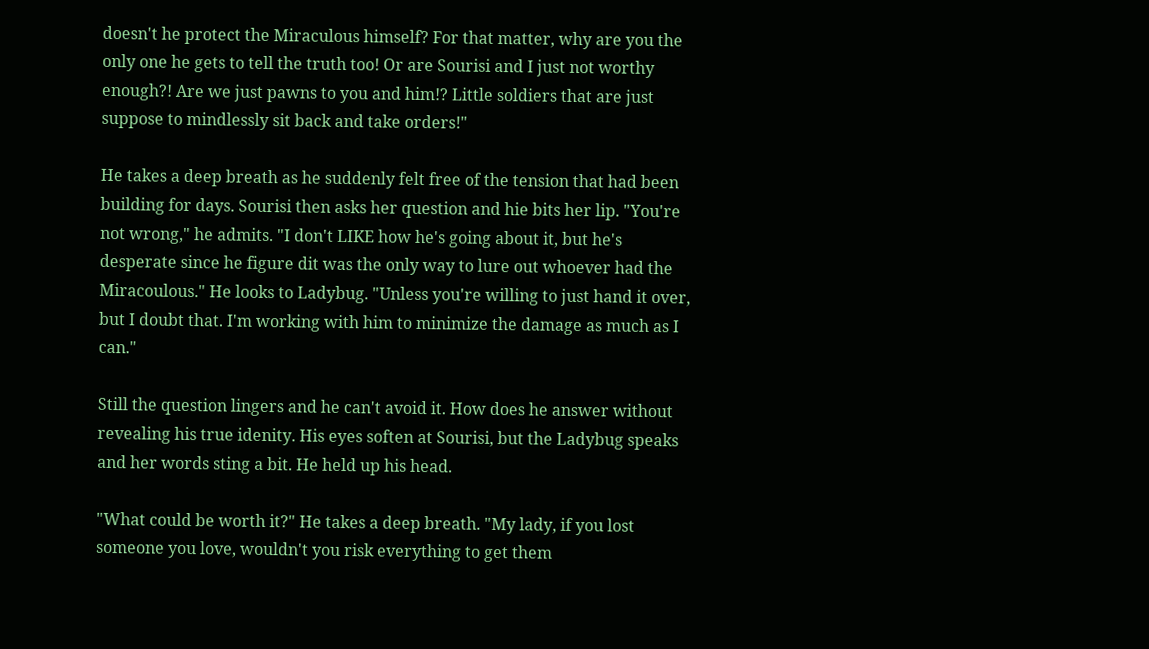doesn't he protect the Miraculous himself? For that matter, why are you the only one he gets to tell the truth too! Or are Sourisi and I just not worthy enough?! Are we just pawns to you and him!? Little soldiers that are just suppose to mindlessly sit back and take orders!"

He takes a deep breath as he suddenly felt free of the tension that had been building for days. Sourisi then asks her question and hie bits her lip. "You're not wrong," he admits. "I don't LIKE how he's going about it, but he's desperate since he figure dit was the only way to lure out whoever had the Miracoulous." He looks to Ladybug. "Unless you're willing to just hand it over, but I doubt that. I'm working with him to minimize the damage as much as I can."

Still the question lingers and he can't avoid it. How does he answer without revealing his true idenity. His eyes soften at Sourisi, but the Ladybug speaks and her words sting a bit. He held up his head.

"What could be worth it?" He takes a deep breath. "My lady, if you lost someone you love, wouldn't you risk everything to get them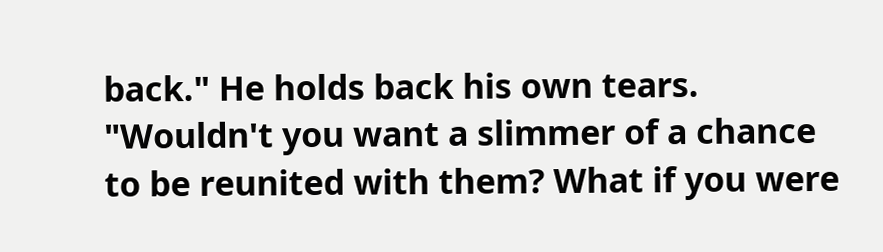back." He holds back his own tears. "Wouldn't you want a slimmer of a chance to be reunited with them? What if you were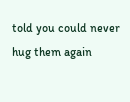told you could never hug them again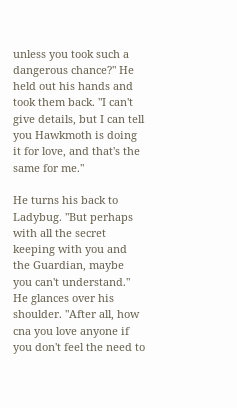unless you took such a dangerous chance?" He held out his hands and took them back. "I can't give details, but I can tell you Hawkmoth is doing it for love, and that's the same for me."

He turns his back to Ladybug. "But perhaps with all the secret keeping with you and the Guardian, maybe you can't understand." He glances over his shoulder. "After all, how cna you love anyone if you don't feel the need to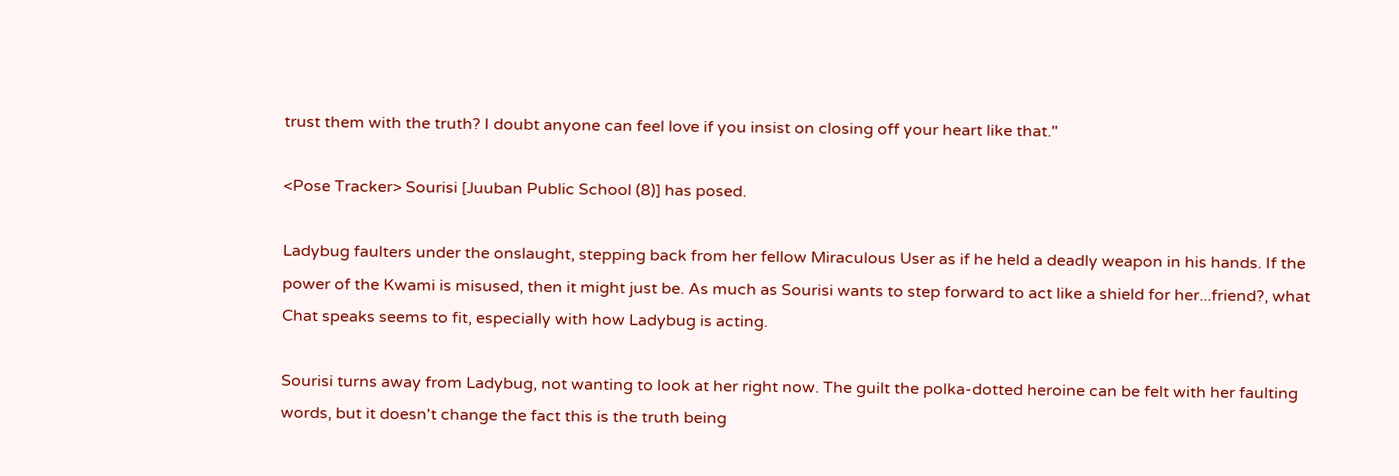trust them with the truth? I doubt anyone can feel love if you insist on closing off your heart like that."

<Pose Tracker> Sourisi [Juuban Public School (8)] has posed.

Ladybug faulters under the onslaught, stepping back from her fellow Miraculous User as if he held a deadly weapon in his hands. If the power of the Kwami is misused, then it might just be. As much as Sourisi wants to step forward to act like a shield for her...friend?, what Chat speaks seems to fit, especially with how Ladybug is acting.

Sourisi turns away from Ladybug, not wanting to look at her right now. The guilt the polka-dotted heroine can be felt with her faulting words, but it doesn't change the fact this is the truth being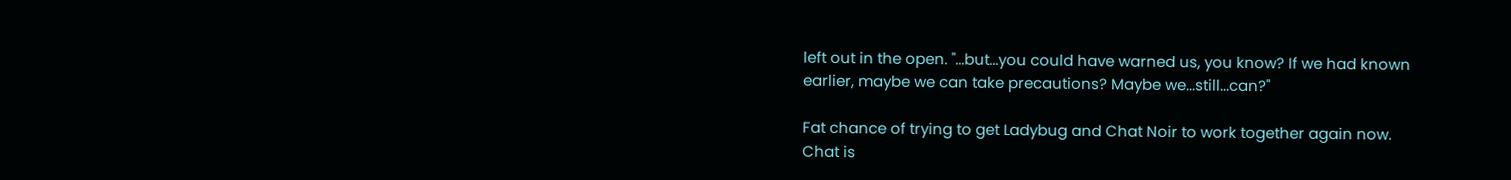left out in the open. "...but...you could have warned us, you know? If we had known earlier, maybe we can take precautions? Maybe we...still...can?"

Fat chance of trying to get Ladybug and Chat Noir to work together again now. Chat is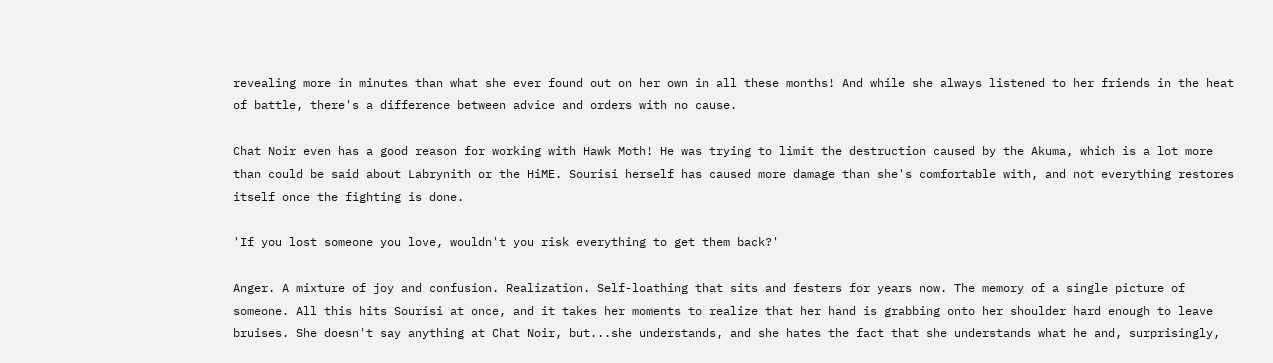revealing more in minutes than what she ever found out on her own in all these months! And while she always listened to her friends in the heat of battle, there's a difference between advice and orders with no cause.

Chat Noir even has a good reason for working with Hawk Moth! He was trying to limit the destruction caused by the Akuma, which is a lot more than could be said about Labrynith or the HiME. Sourisi herself has caused more damage than she's comfortable with, and not everything restores itself once the fighting is done.

'If you lost someone you love, wouldn't you risk everything to get them back?'

Anger. A mixture of joy and confusion. Realization. Self-loathing that sits and festers for years now. The memory of a single picture of someone. All this hits Sourisi at once, and it takes her moments to realize that her hand is grabbing onto her shoulder hard enough to leave bruises. She doesn't say anything at Chat Noir, but...she understands, and she hates the fact that she understands what he and, surprisingly,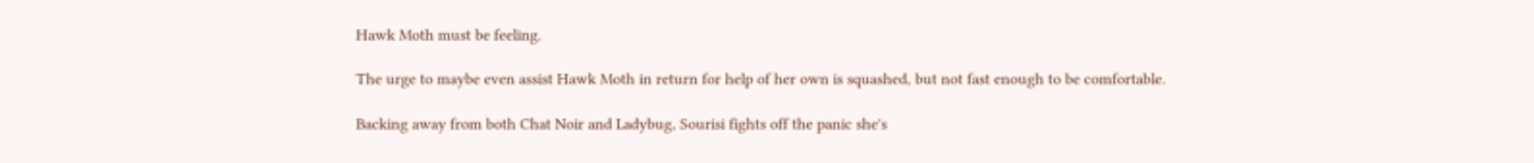Hawk Moth must be feeling.

The urge to maybe even assist Hawk Moth in return for help of her own is squashed, but not fast enough to be comfortable.

Backing away from both Chat Noir and Ladybug, Sourisi fights off the panic she's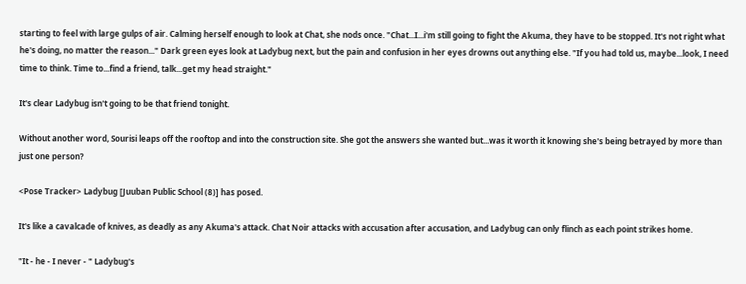starting to feel with large gulps of air. Calming herself enough to look at Chat, she nods once. "Chat...I...i'm still going to fight the Akuma, they have to be stopped. It's not right what he's doing, no matter the reason..." Dark green eyes look at Ladybug next, but the pain and confusion in her eyes drowns out anything else. "If you had told us, maybe...look, I need time to think. Time to...find a friend, talk...get my head straight."

It's clear Ladybug isn't going to be that friend tonight.

Without another word, Sourisi leaps off the rooftop and into the construction site. She got the answers she wanted but...was it worth it knowing she's being betrayed by more than just one person?

<Pose Tracker> Ladybug [Juuban Public School (8)] has posed.

It's like a cavalcade of knives, as deadly as any Akuma's attack. Chat Noir attacks with accusation after accusation, and Ladybug can only flinch as each point strikes home.

"It - he - I never - " Ladybug's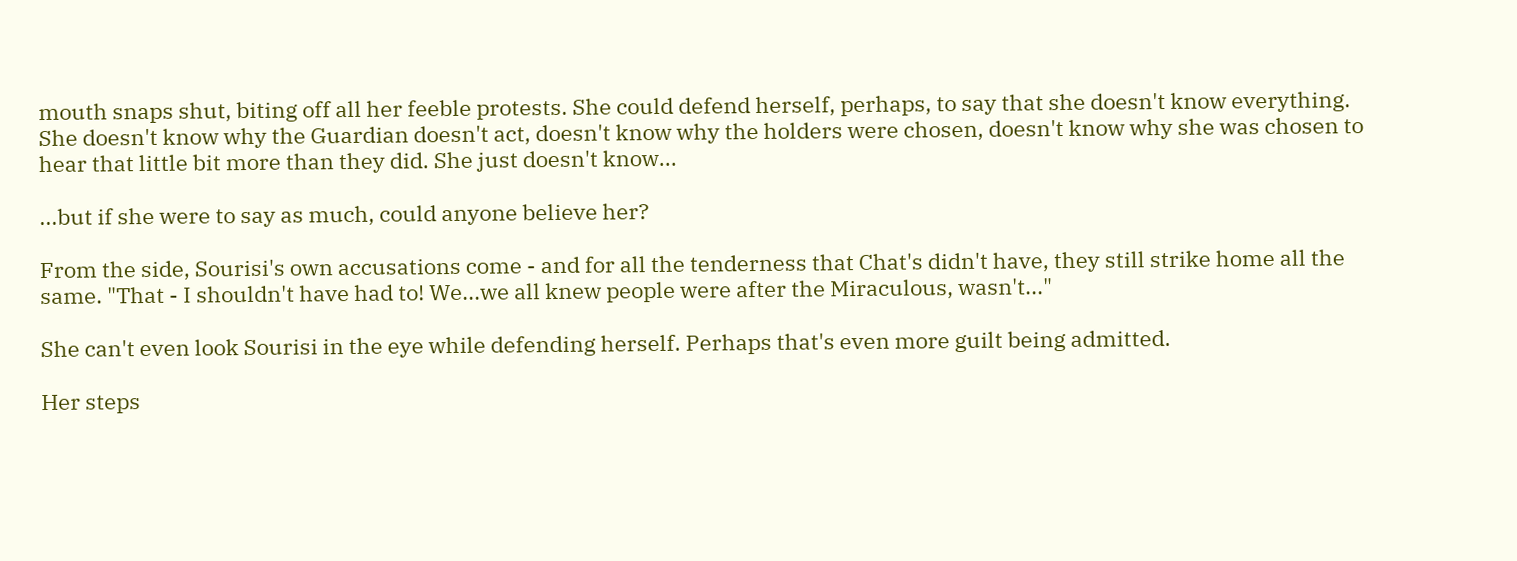mouth snaps shut, biting off all her feeble protests. She could defend herself, perhaps, to say that she doesn't know everything. She doesn't know why the Guardian doesn't act, doesn't know why the holders were chosen, doesn't know why she was chosen to hear that little bit more than they did. She just doesn't know...

...but if she were to say as much, could anyone believe her?

From the side, Sourisi's own accusations come - and for all the tenderness that Chat's didn't have, they still strike home all the same. "That - I shouldn't have had to! We...we all knew people were after the Miraculous, wasn't..."

She can't even look Sourisi in the eye while defending herself. Perhaps that's even more guilt being admitted.

Her steps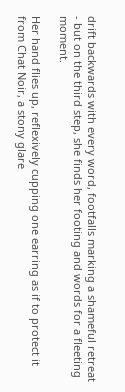drift backwards with every word, footfalls marking a shameful retreat - but on the third step, she finds her footing and words for a fleeting moment.

Her hand flies up, reflexively cupping one earring as if to protect it from Chat Noir, a stony glare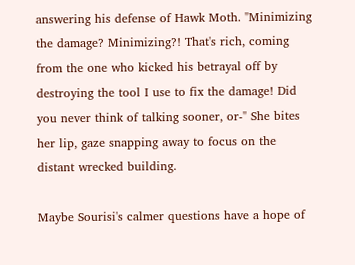answering his defense of Hawk Moth. "Minimizing the damage? Minimizing?! That's rich, coming from the one who kicked his betrayal off by destroying the tool I use to fix the damage! Did you never think of talking sooner, or-" She bites her lip, gaze snapping away to focus on the distant wrecked building.

Maybe Sourisi's calmer questions have a hope of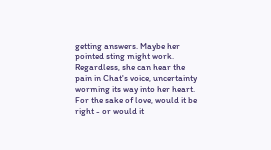getting answers. Maybe her pointed sting might work. Regardless, she can hear the pain in Chat's voice, uncertainty worming its way into her heart. For the sake of love, would it be right - or would it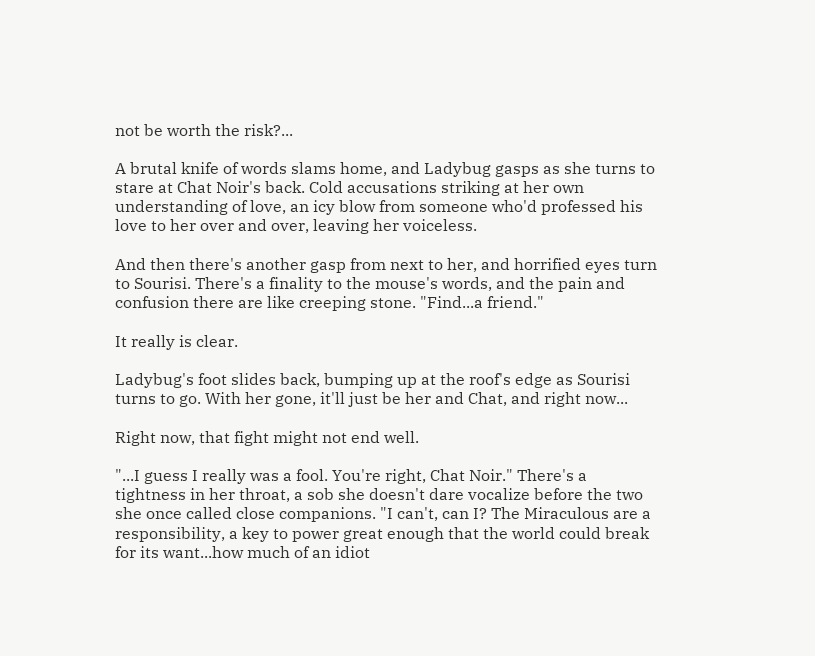not be worth the risk?...

A brutal knife of words slams home, and Ladybug gasps as she turns to stare at Chat Noir's back. Cold accusations striking at her own understanding of love, an icy blow from someone who'd professed his love to her over and over, leaving her voiceless.

And then there's another gasp from next to her, and horrified eyes turn to Sourisi. There's a finality to the mouse's words, and the pain and confusion there are like creeping stone. "Find...a friend."

It really is clear.

Ladybug's foot slides back, bumping up at the roof's edge as Sourisi turns to go. With her gone, it'll just be her and Chat, and right now...

Right now, that fight might not end well.

"...I guess I really was a fool. You're right, Chat Noir." There's a tightness in her throat, a sob she doesn't dare vocalize before the two she once called close companions. "I can't, can I? The Miraculous are a responsibility, a key to power great enough that the world could break for its want...how much of an idiot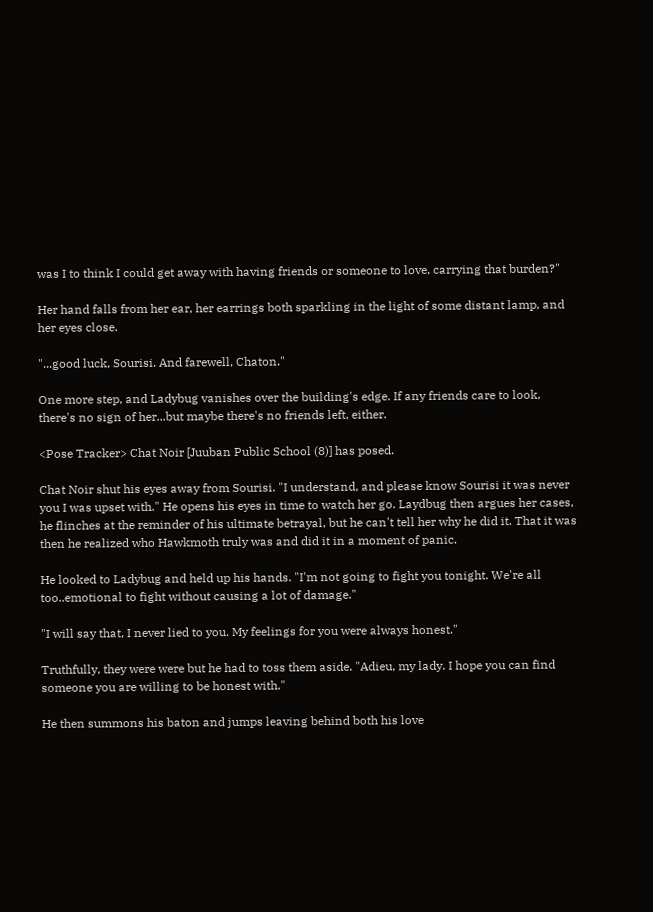was I to think I could get away with having friends or someone to love, carrying that burden?"

Her hand falls from her ear, her earrings both sparkling in the light of some distant lamp, and her eyes close.

"...good luck, Sourisi. And farewell, Chaton."

One more step, and Ladybug vanishes over the building's edge. If any friends care to look, there's no sign of her...but maybe there's no friends left, either.

<Pose Tracker> Chat Noir [Juuban Public School (8)] has posed.

Chat Noir shut his eyes away from Sourisi. "I understand, and please know Sourisi it was never you I was upset with." He opens his eyes in time to watch her go. Laydbug then argues her cases, he flinches at the reminder of his ultimate betrayal, but he can't tell her why he did it. That it was then he realized who Hawkmoth truly was and did it in a moment of panic.

He looked to Ladybug and held up his hands. "I'm not going to fight you tonight. We're all too..emotional to fight without causing a lot of damage."

"I will say that, I never lied to you. My feelings for you were always honest."

Truthfully, they were were but he had to toss them aside. "Adieu, my lady. I hope you can find someone you are willing to be honest with."

He then summons his baton and jumps leaving behind both his love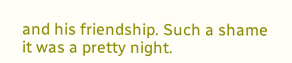and his friendship. Such a shame it was a pretty night.